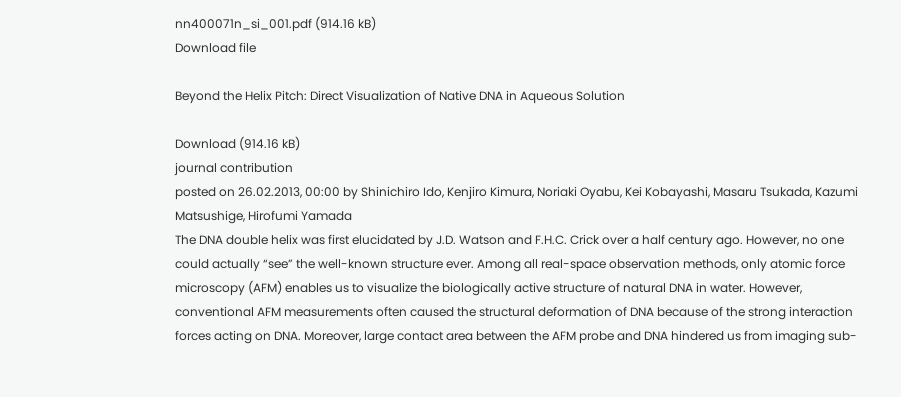nn400071n_si_001.pdf (914.16 kB)
Download file

Beyond the Helix Pitch: Direct Visualization of Native DNA in Aqueous Solution

Download (914.16 kB)
journal contribution
posted on 26.02.2013, 00:00 by Shinichiro Ido, Kenjiro Kimura, Noriaki Oyabu, Kei Kobayashi, Masaru Tsukada, Kazumi Matsushige, Hirofumi Yamada
The DNA double helix was first elucidated by J.D. Watson and F.H.C. Crick over a half century ago. However, no one could actually “see” the well-known structure ever. Among all real-space observation methods, only atomic force microscopy (AFM) enables us to visualize the biologically active structure of natural DNA in water. However, conventional AFM measurements often caused the structural deformation of DNA because of the strong interaction forces acting on DNA. Moreover, large contact area between the AFM probe and DNA hindered us from imaging sub-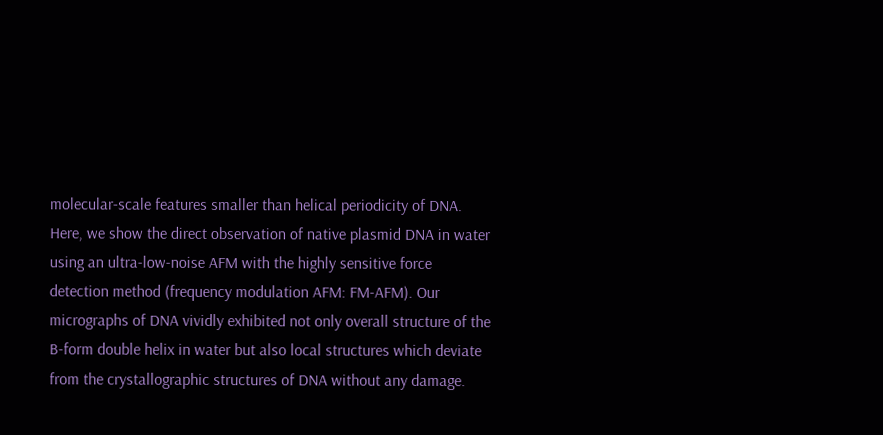molecular-scale features smaller than helical periodicity of DNA. Here, we show the direct observation of native plasmid DNA in water using an ultra-low-noise AFM with the highly sensitive force detection method (frequency modulation AFM: FM-AFM). Our micrographs of DNA vividly exhibited not only overall structure of the B-form double helix in water but also local structures which deviate from the crystallographic structures of DNA without any damage.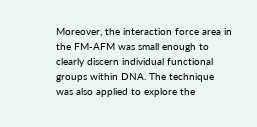Moreover, the interaction force area in the FM-AFM was small enough to clearly discern individual functional groups within DNA. The technique was also applied to explore the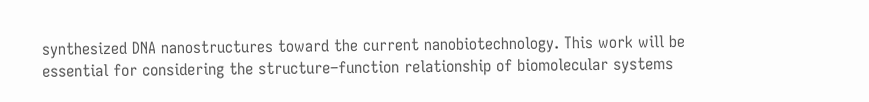synthesized DNA nanostructures toward the current nanobiotechnology. This work will be essential for considering the structure–function relationship of biomolecular systems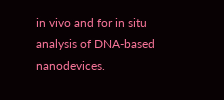in vivo and for in situ analysis of DNA-based nanodevices.